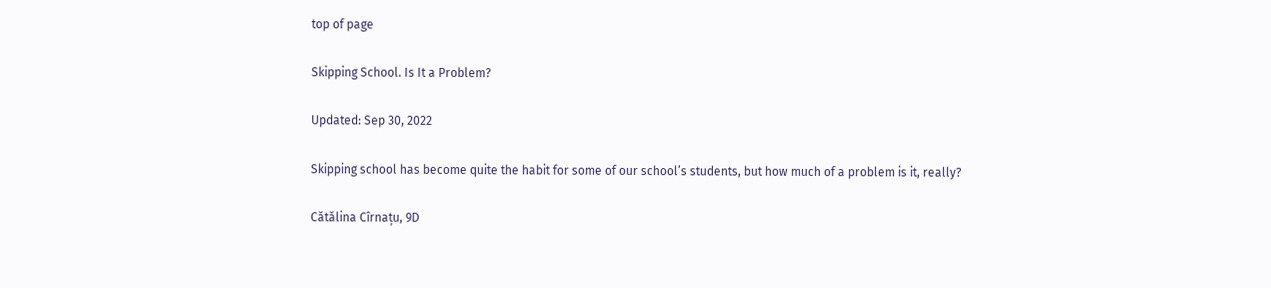top of page

Skipping School. Is It a Problem?

Updated: Sep 30, 2022

Skipping school has become quite the habit for some of our school’s students, but how much of a problem is it, really?

Cătălina Cîrnațu, 9D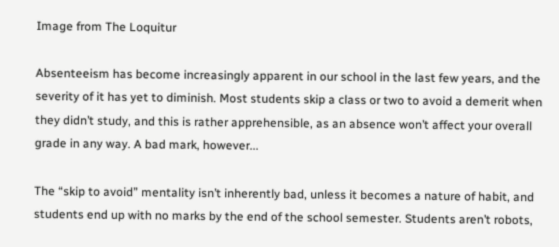Image from The Loquitur

Absenteeism has become increasingly apparent in our school in the last few years, and the severity of it has yet to diminish. Most students skip a class or two to avoid a demerit when they didn’t study, and this is rather apprehensible, as an absence won’t affect your overall grade in any way. A bad mark, however...

The “skip to avoid” mentality isn’t inherently bad, unless it becomes a nature of habit, and students end up with no marks by the end of the school semester. Students aren’t robots,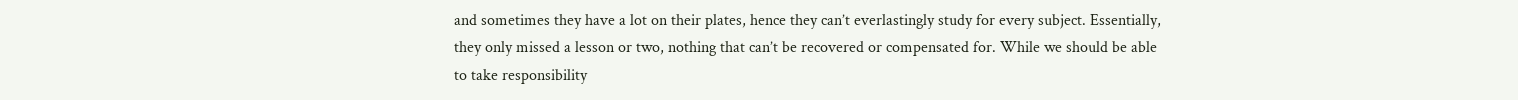and sometimes they have a lot on their plates, hence they can’t everlastingly study for every subject. Essentially, they only missed a lesson or two, nothing that can’t be recovered or compensated for. While we should be able to take responsibility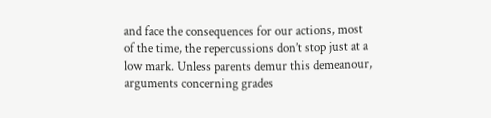and face the consequences for our actions, most of the time, the repercussions don’t stop just at a low mark. Unless parents demur this demeanour, arguments concerning grades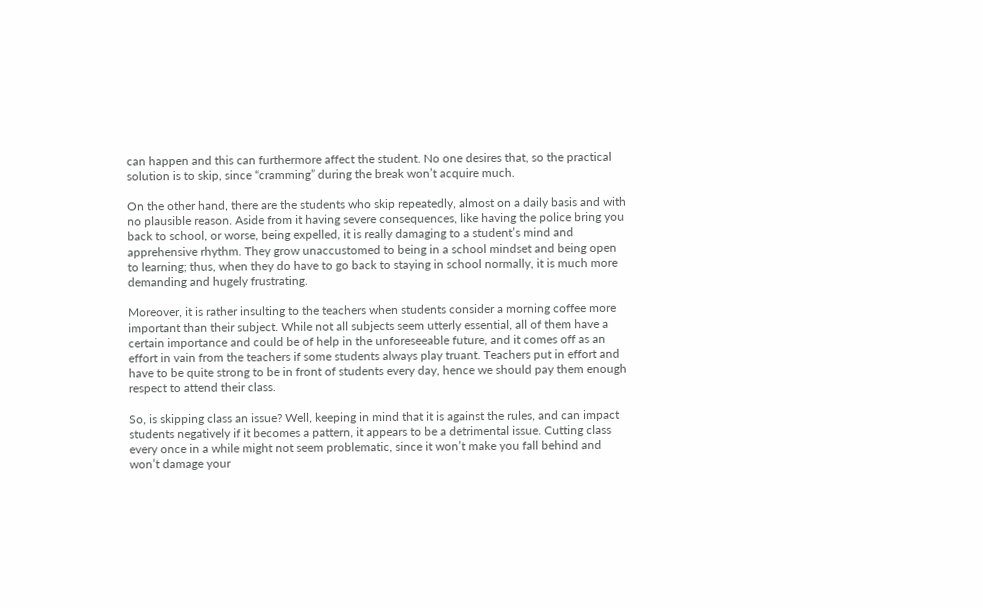can happen and this can furthermore affect the student. No one desires that, so the practical solution is to skip, since “cramming” during the break won’t acquire much.

On the other hand, there are the students who skip repeatedly, almost on a daily basis and with no plausible reason. Aside from it having severe consequences, like having the police bring you back to school, or worse, being expelled, it is really damaging to a student’s mind and apprehensive rhythm. They grow unaccustomed to being in a school mindset and being open to learning; thus, when they do have to go back to staying in school normally, it is much more demanding and hugely frustrating.

Moreover, it is rather insulting to the teachers when students consider a morning coffee more important than their subject. While not all subjects seem utterly essential, all of them have a certain importance and could be of help in the unforeseeable future, and it comes off as an effort in vain from the teachers if some students always play truant. Teachers put in effort and have to be quite strong to be in front of students every day, hence we should pay them enough respect to attend their class.

So, is skipping class an issue? Well, keeping in mind that it is against the rules, and can impact students negatively if it becomes a pattern, it appears to be a detrimental issue. Cutting class every once in a while might not seem problematic, since it won’t make you fall behind and won’t damage your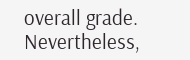overall grade. Nevertheless,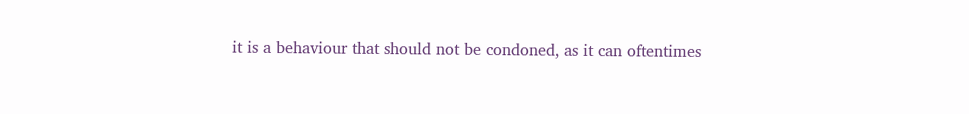it is a behaviour that should not be condoned, as it can oftentimes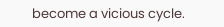become a vicious cycle.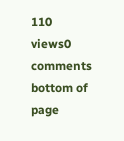110 views0 comments
bottom of page